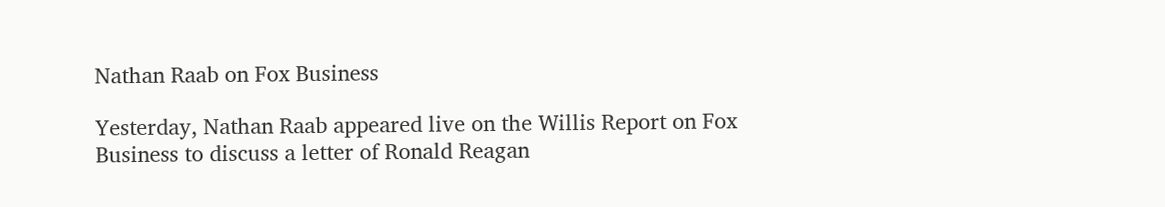Nathan Raab on Fox Business

Yesterday, Nathan Raab appeared live on the Willis Report on Fox Business to discuss a letter of Ronald Reagan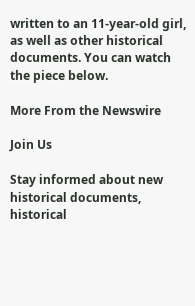written to an 11-year-old girl, as well as other historical documents. You can watch the piece below.

More From the Newswire

Join Us

Stay informed about new historical documents, historical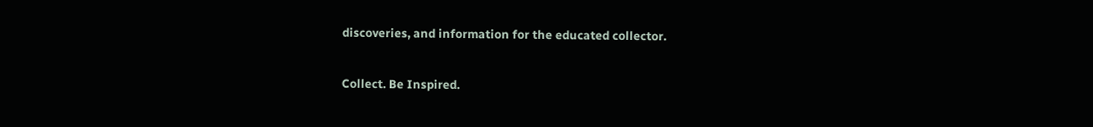discoveries, and information for the educated collector.

Collect. Be Inspired.